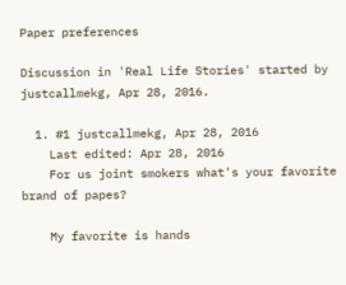Paper preferences

Discussion in 'Real Life Stories' started by justcallmekg, Apr 28, 2016.

  1. #1 justcallmekg, Apr 28, 2016
    Last edited: Apr 28, 2016
    For us joint smokers what's your favorite brand of papes?

    My favorite is hands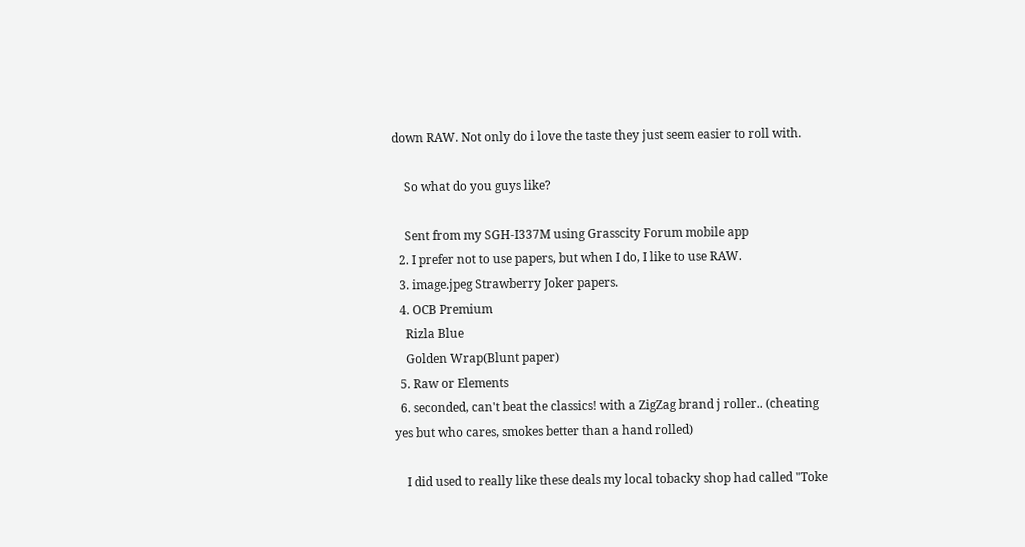down RAW. Not only do i love the taste they just seem easier to roll with.

    So what do you guys like?

    Sent from my SGH-I337M using Grasscity Forum mobile app
  2. I prefer not to use papers, but when I do, I like to use RAW.
  3. image.jpeg Strawberry Joker papers.
  4. OCB Premium
    Rizla Blue
    Golden Wrap(Blunt paper)
  5. Raw or Elements
  6. seconded, can't beat the classics! with a ZigZag brand j roller.. (cheating yes but who cares, smokes better than a hand rolled)

    I did used to really like these deals my local tobacky shop had called "Toke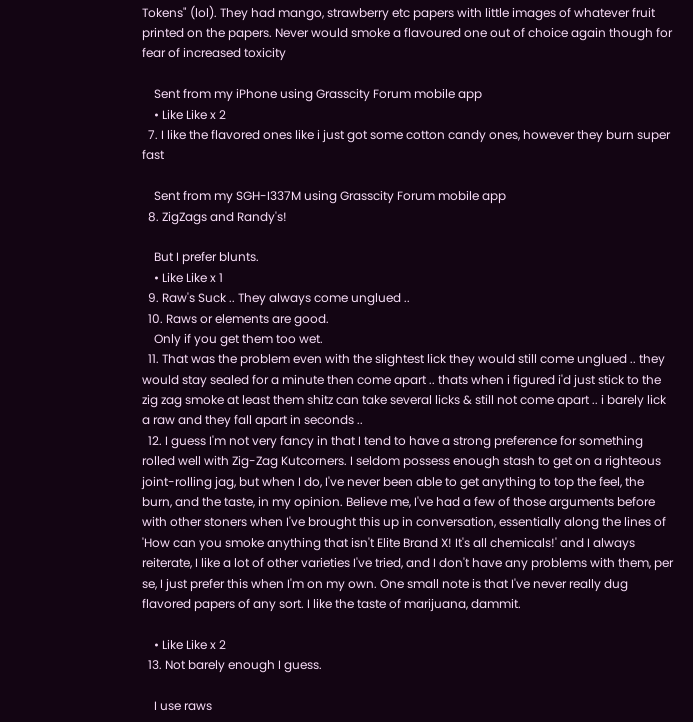Tokens" (lol). They had mango, strawberry etc papers with little images of whatever fruit printed on the papers. Never would smoke a flavoured one out of choice again though for fear of increased toxicity

    Sent from my iPhone using Grasscity Forum mobile app
    • Like Like x 2
  7. I like the flavored ones like i just got some cotton candy ones, however they burn super fast

    Sent from my SGH-I337M using Grasscity Forum mobile app
  8. ZigZags and Randy's!

    But I prefer blunts.
    • Like Like x 1
  9. Raw's Suck .. They always come unglued ..
  10. Raws or elements are good.
    Only if you get them too wet.
  11. That was the problem even with the slightest lick they would still come unglued .. they would stay sealed for a minute then come apart .. thats when i figured i'd just stick to the zig zag smoke at least them shitz can take several licks & still not come apart .. i barely lick a raw and they fall apart in seconds ..
  12. I guess I'm not very fancy in that I tend to have a strong preference for something rolled well with Zig-Zag Kutcorners. I seldom possess enough stash to get on a righteous joint-rolling jag, but when I do, I've never been able to get anything to top the feel, the burn, and the taste, in my opinion. Believe me, I've had a few of those arguments before with other stoners when I've brought this up in conversation, essentially along the lines of 'How can you smoke anything that isn't Elite Brand X! It's all chemicals!' and I always reiterate, I like a lot of other varieties I've tried, and I don't have any problems with them, per se, I just prefer this when I'm on my own. One small note is that I've never really dug flavored papers of any sort. I like the taste of marijuana, dammit.

    • Like Like x 2
  13. Not barely enough I guess.

    I use raws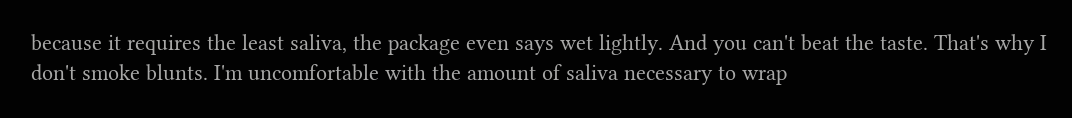because it requires the least saliva, the package even says wet lightly. And you can't beat the taste. That's why I don't smoke blunts. I'm uncomfortable with the amount of saliva necessary to wrap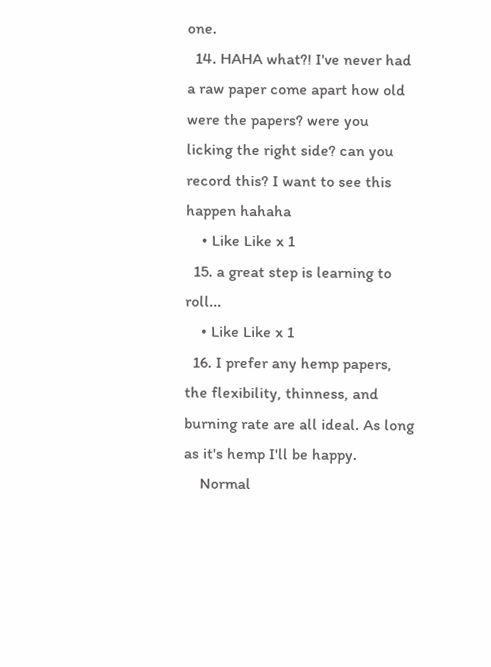one.
  14. HAHA what?! I've never had a raw paper come apart how old were the papers? were you licking the right side? can you record this? I want to see this happen hahaha
    • Like Like x 1
  15. a great step is learning to roll...
    • Like Like x 1
  16. I prefer any hemp papers, the flexibility, thinness, and burning rate are all ideal. As long as it's hemp I'll be happy.
    Normal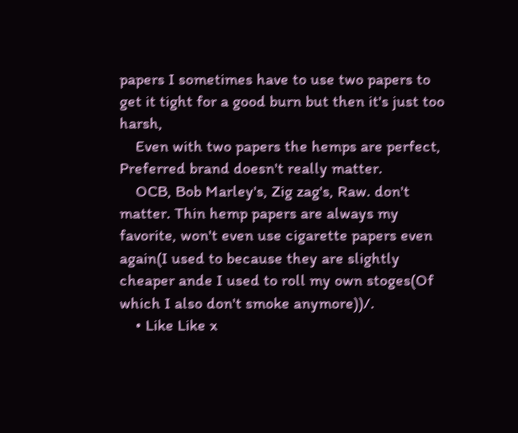papers I sometimes have to use two papers to get it tight for a good burn but then it's just too harsh,
    Even with two papers the hemps are perfect, Preferred brand doesn't really matter.
    OCB, Bob Marley's, Zig zag's, Raw. don't matter. Thin hemp papers are always my favorite, won't even use cigarette papers even again(I used to because they are slightly cheaper ande I used to roll my own stoges(Of which I also don't smoke anymore))/.
    • Like Like x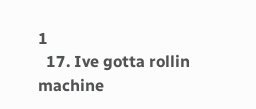1
  17. Ive gotta rollin machine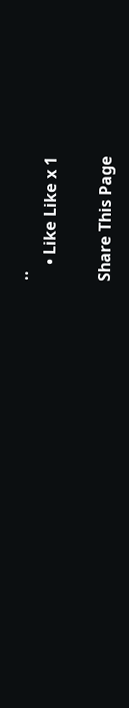..
    • Like Like x 1

Share This Page